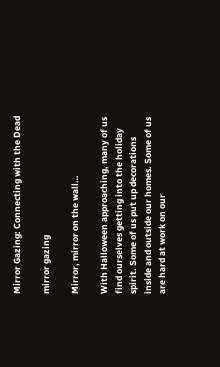Mirror Gazing: Connecting with the Dead

mirror gazing

Mirror, mirror on the wall…

With Halloween approaching, many of us find ourselves getting into the holiday spirit. Some of us put up decorations inside and outside our homes. Some of us are hard at work on our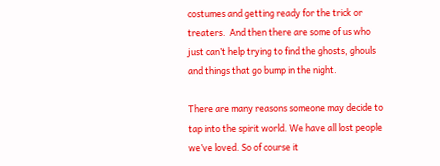costumes and getting ready for the trick or treaters.  And then there are some of us who just can’t help trying to find the ghosts, ghouls and things that go bump in the night.

There are many reasons someone may decide to tap into the spirit world. We have all lost people we’ve loved. So of course it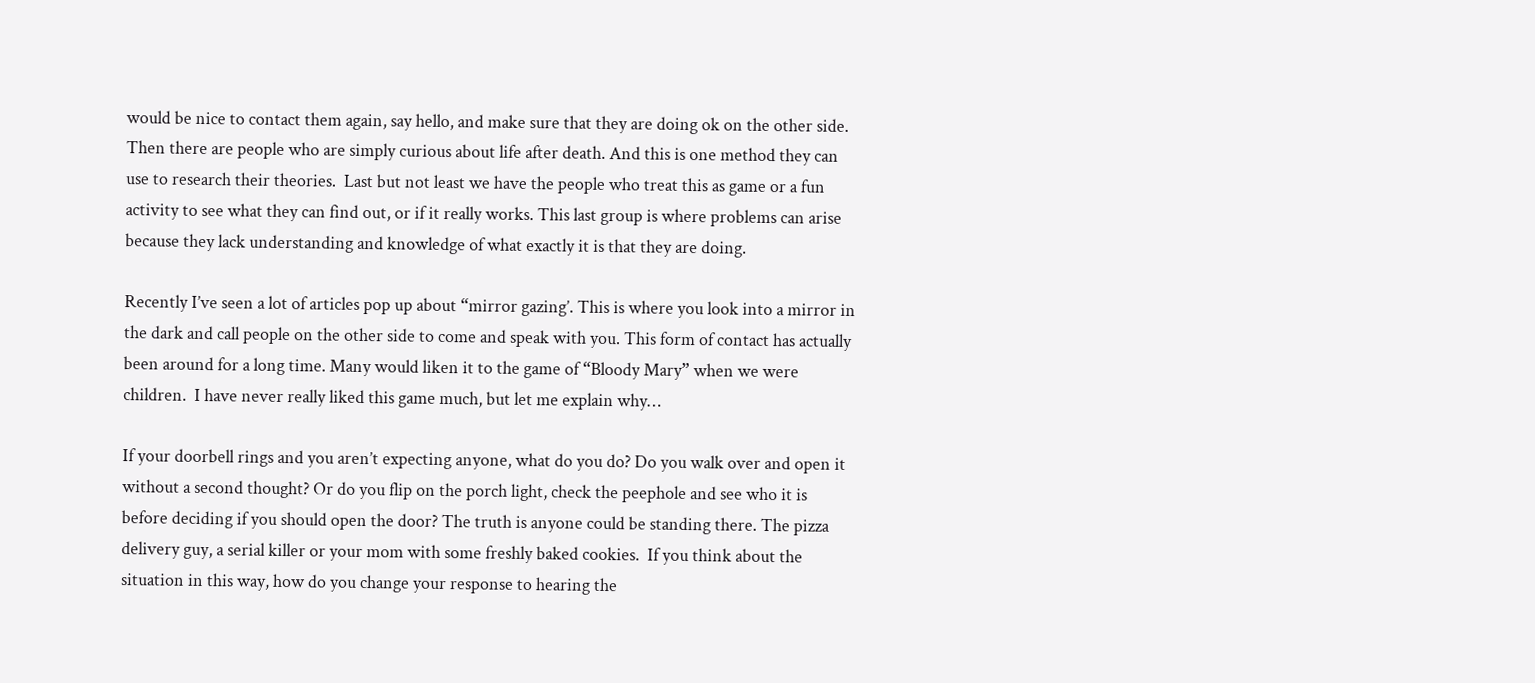would be nice to contact them again, say hello, and make sure that they are doing ok on the other side. Then there are people who are simply curious about life after death. And this is one method they can use to research their theories.  Last but not least we have the people who treat this as game or a fun activity to see what they can find out, or if it really works. This last group is where problems can arise because they lack understanding and knowledge of what exactly it is that they are doing.

Recently I’ve seen a lot of articles pop up about “mirror gazing’. This is where you look into a mirror in the dark and call people on the other side to come and speak with you. This form of contact has actually been around for a long time. Many would liken it to the game of “Bloody Mary” when we were children.  I have never really liked this game much, but let me explain why…

If your doorbell rings and you aren’t expecting anyone, what do you do? Do you walk over and open it without a second thought? Or do you flip on the porch light, check the peephole and see who it is before deciding if you should open the door? The truth is anyone could be standing there. The pizza delivery guy, a serial killer or your mom with some freshly baked cookies.  If you think about the situation in this way, how do you change your response to hearing the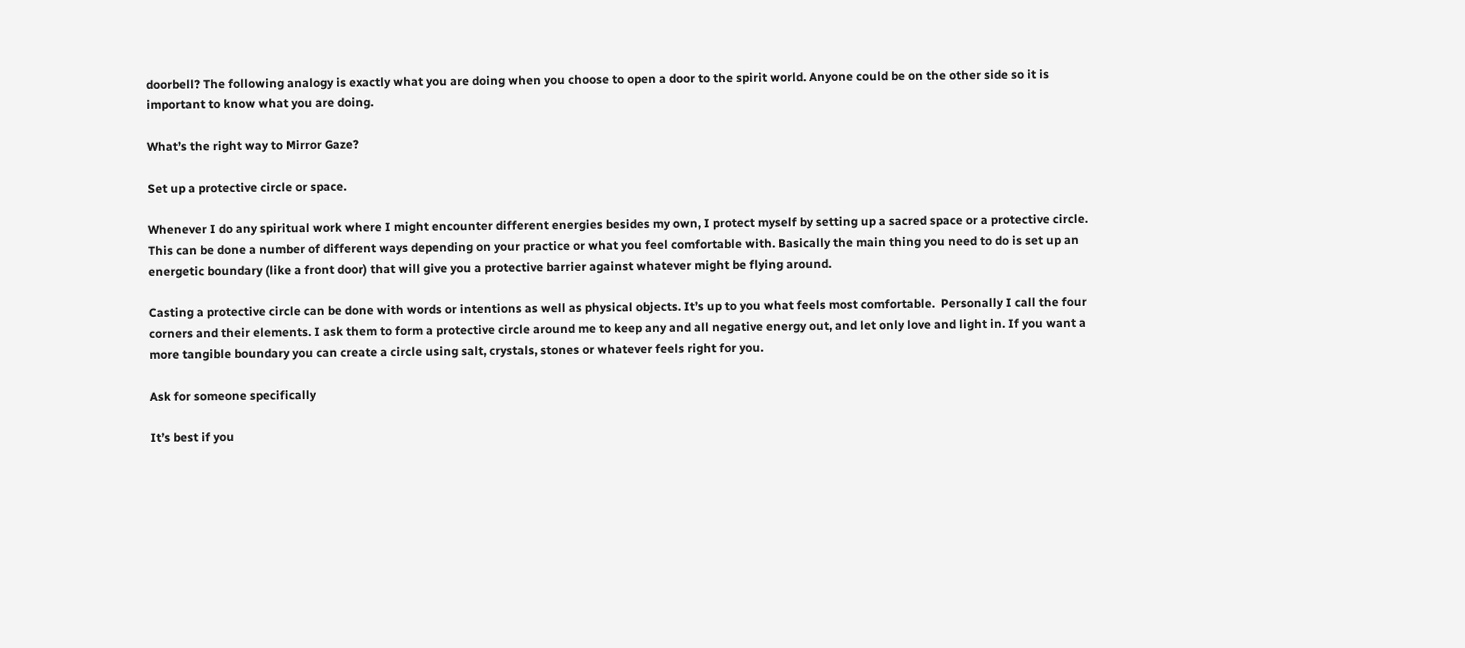doorbell? The following analogy is exactly what you are doing when you choose to open a door to the spirit world. Anyone could be on the other side so it is important to know what you are doing.

What’s the right way to Mirror Gaze?

Set up a protective circle or space.

Whenever I do any spiritual work where I might encounter different energies besides my own, I protect myself by setting up a sacred space or a protective circle. This can be done a number of different ways depending on your practice or what you feel comfortable with. Basically the main thing you need to do is set up an energetic boundary (like a front door) that will give you a protective barrier against whatever might be flying around.

Casting a protective circle can be done with words or intentions as well as physical objects. It’s up to you what feels most comfortable.  Personally I call the four corners and their elements. I ask them to form a protective circle around me to keep any and all negative energy out, and let only love and light in. If you want a more tangible boundary you can create a circle using salt, crystals, stones or whatever feels right for you.

Ask for someone specifically

It’s best if you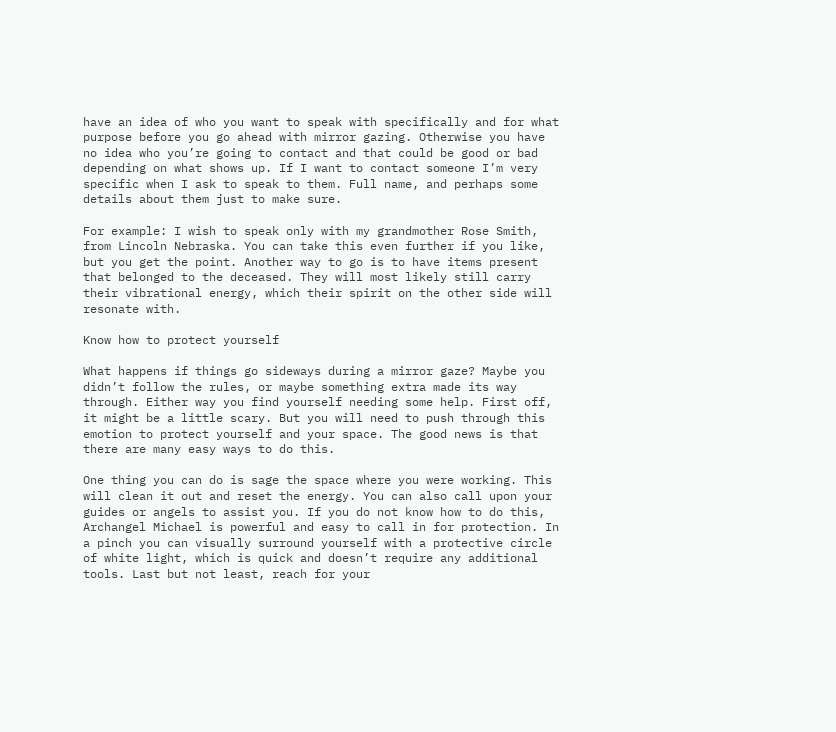have an idea of who you want to speak with specifically and for what purpose before you go ahead with mirror gazing. Otherwise you have no idea who you’re going to contact and that could be good or bad depending on what shows up. If I want to contact someone I’m very specific when I ask to speak to them. Full name, and perhaps some details about them just to make sure.

For example: I wish to speak only with my grandmother Rose Smith, from Lincoln Nebraska. You can take this even further if you like, but you get the point. Another way to go is to have items present that belonged to the deceased. They will most likely still carry their vibrational energy, which their spirit on the other side will resonate with.

Know how to protect yourself

What happens if things go sideways during a mirror gaze? Maybe you didn’t follow the rules, or maybe something extra made its way through. Either way you find yourself needing some help. First off, it might be a little scary. But you will need to push through this emotion to protect yourself and your space. The good news is that there are many easy ways to do this.

One thing you can do is sage the space where you were working. This will clean it out and reset the energy. You can also call upon your guides or angels to assist you. If you do not know how to do this, Archangel Michael is powerful and easy to call in for protection. In a pinch you can visually surround yourself with a protective circle of white light, which is quick and doesn’t require any additional tools. Last but not least, reach for your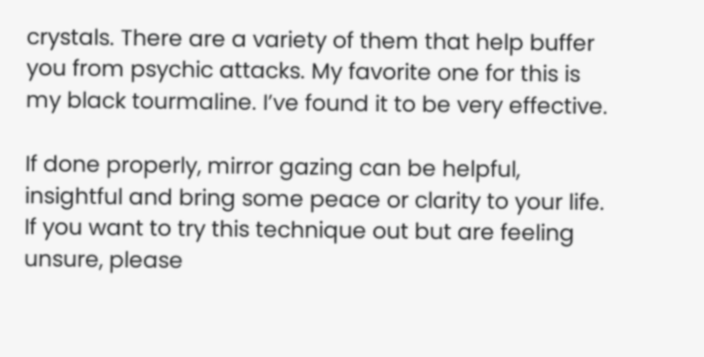crystals. There are a variety of them that help buffer you from psychic attacks. My favorite one for this is my black tourmaline. I’ve found it to be very effective.

If done properly, mirror gazing can be helpful, insightful and bring some peace or clarity to your life. If you want to try this technique out but are feeling unsure, please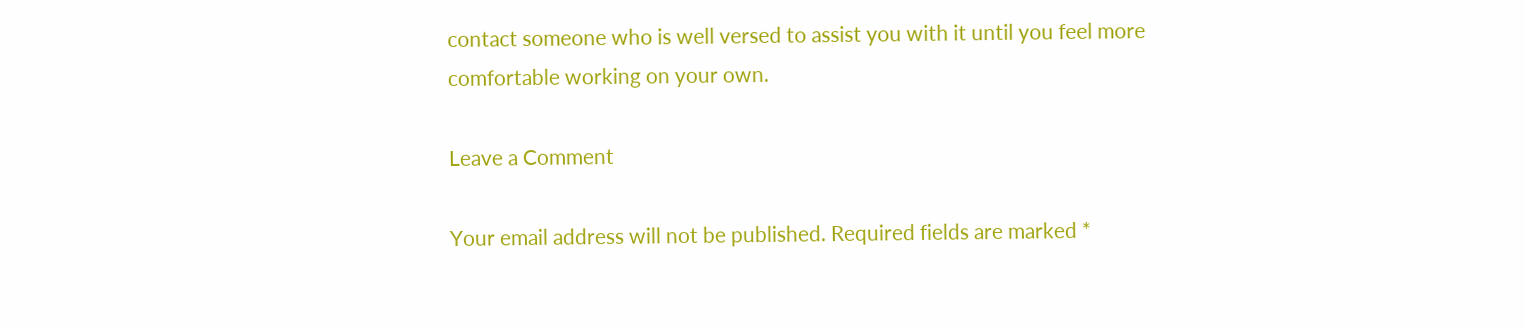contact someone who is well versed to assist you with it until you feel more comfortable working on your own.

Leave a Comment

Your email address will not be published. Required fields are marked *